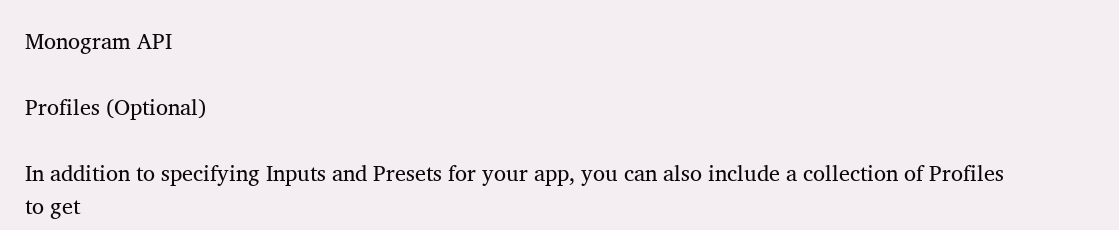Monogram API

Profiles (Optional)

In addition to specifying Inputs and Presets for your app, you can also include a collection of Profiles to get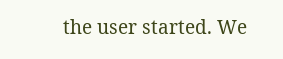the user started. We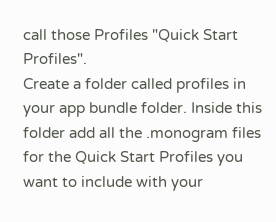call those Profiles "Quick Start Profiles".
Create a folder called profiles in your app bundle folder. Inside this folder add all the .monogram files for the Quick Start Profiles you want to include with your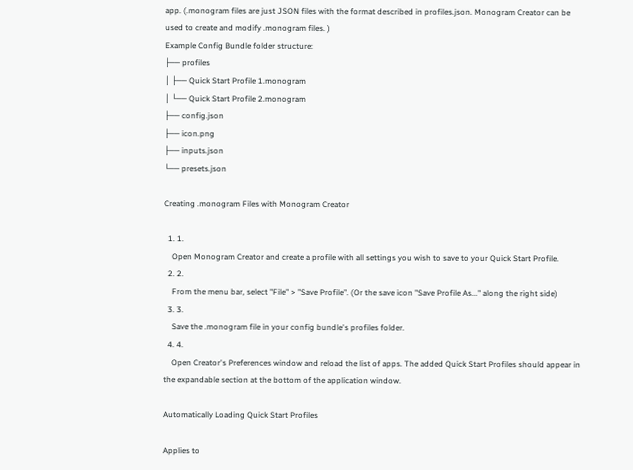app. (.monogram files are just JSON files with the format described in profiles.json. Monogram Creator can be used to create and modify .monogram files. )
Example Config Bundle folder structure:
├── profiles
│ ├── Quick Start Profile 1.monogram
│ └── Quick Start Profile 2.monogram
├── config.json
├── icon.png
├── inputs.json
└── presets.json

Creating .monogram Files with Monogram Creator

  1. 1.
    Open Monogram Creator and create a profile with all settings you wish to save to your Quick Start Profile.
  2. 2.
    From the menu bar, select "File" > "Save Profile". (Or the save icon "Save Profile As..." along the right side)
  3. 3.
    Save the .monogram file in your config bundle's profiles folder.
  4. 4.
    Open Creator's Preferences window and reload the list of apps. The added Quick Start Profiles should appear in the expandable section at the bottom of the application window.

Automatically Loading Quick Start Profiles

Applies to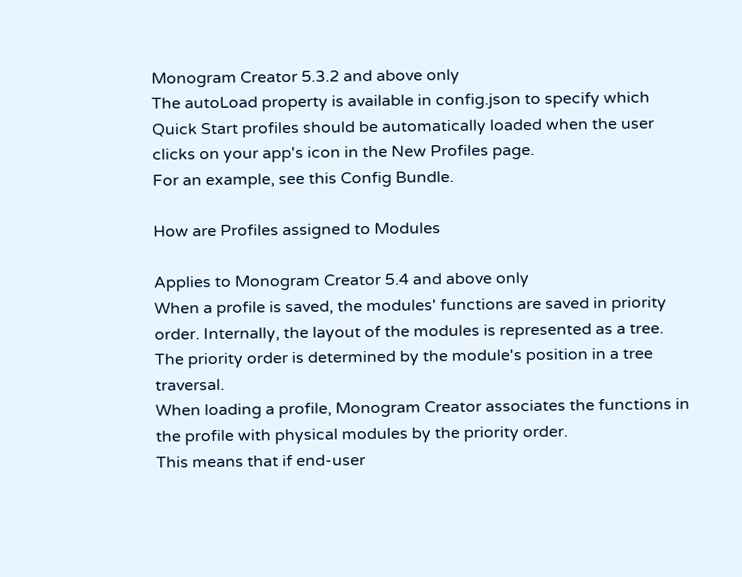Monogram Creator 5.3.2 and above only
The autoLoad property is available in config.json to specify which Quick Start profiles should be automatically loaded when the user clicks on your app's icon in the New Profiles page.
For an example, see this Config Bundle.

How are Profiles assigned to Modules

Applies to Monogram Creator 5.4 and above only
When a profile is saved, the modules' functions are saved in priority order. Internally, the layout of the modules is represented as a tree. The priority order is determined by the module's position in a tree traversal.
When loading a profile, Monogram Creator associates the functions in the profile with physical modules by the priority order.
This means that if end-user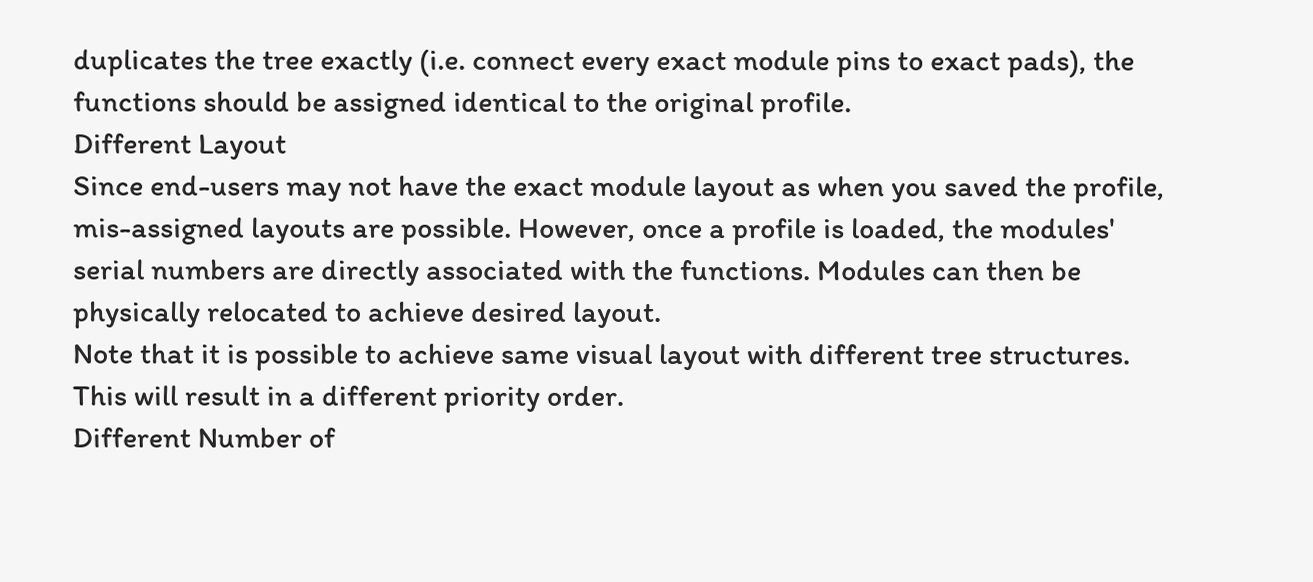duplicates the tree exactly (i.e. connect every exact module pins to exact pads), the functions should be assigned identical to the original profile.
Different Layout
Since end-users may not have the exact module layout as when you saved the profile, mis-assigned layouts are possible. However, once a profile is loaded, the modules' serial numbers are directly associated with the functions. Modules can then be physically relocated to achieve desired layout.
Note that it is possible to achieve same visual layout with different tree structures. This will result in a different priority order.
Different Number of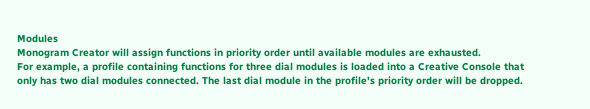Modules
Monogram Creator will assign functions in priority order until available modules are exhausted.
For example, a profile containing functions for three dial modules is loaded into a Creative Console that only has two dial modules connected. The last dial module in the profile's priority order will be dropped.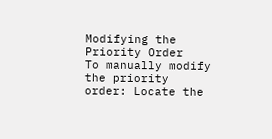Modifying the Priority Order
To manually modify the priority order: Locate the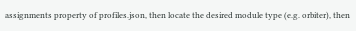assignments property of profiles.json, then locate the desired module type (e.g. orbiter), then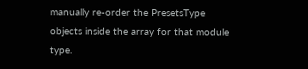manually re-order the PresetsType objects inside the array for that module type.